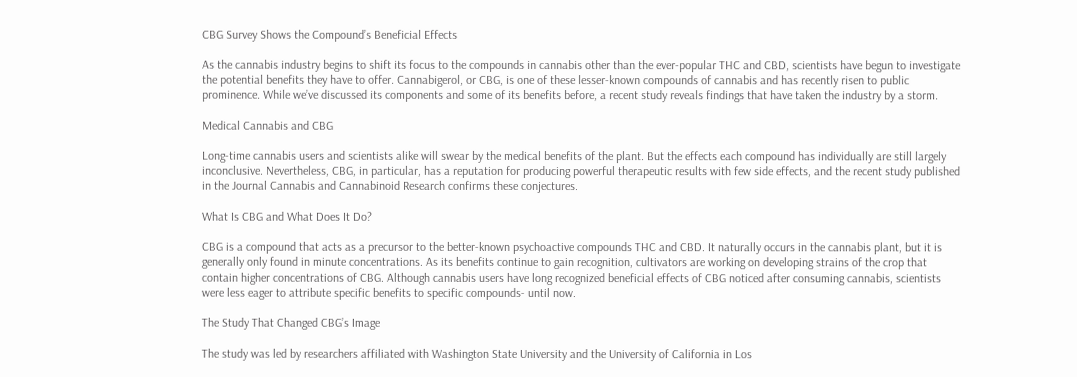CBG Survey Shows the Compound’s Beneficial Effects

As the cannabis industry begins to shift its focus to the compounds in cannabis other than the ever-popular THC and CBD, scientists have begun to investigate the potential benefits they have to offer. Cannabigerol, or CBG, is one of these lesser-known compounds of cannabis and has recently risen to public prominence. While we’ve discussed its components and some of its benefits before, a recent study reveals findings that have taken the industry by a storm.

Medical Cannabis and CBG

Long-time cannabis users and scientists alike will swear by the medical benefits of the plant. But the effects each compound has individually are still largely inconclusive. Nevertheless, CBG, in particular, has a reputation for producing powerful therapeutic results with few side effects, and the recent study published in the Journal Cannabis and Cannabinoid Research confirms these conjectures.

What Is CBG and What Does It Do?

CBG is a compound that acts as a precursor to the better-known psychoactive compounds THC and CBD. It naturally occurs in the cannabis plant, but it is generally only found in minute concentrations. As its benefits continue to gain recognition, cultivators are working on developing strains of the crop that contain higher concentrations of CBG. Although cannabis users have long recognized beneficial effects of CBG noticed after consuming cannabis, scientists were less eager to attribute specific benefits to specific compounds- until now.

The Study That Changed CBG’s Image

The study was led by researchers affiliated with Washington State University and the University of California in Los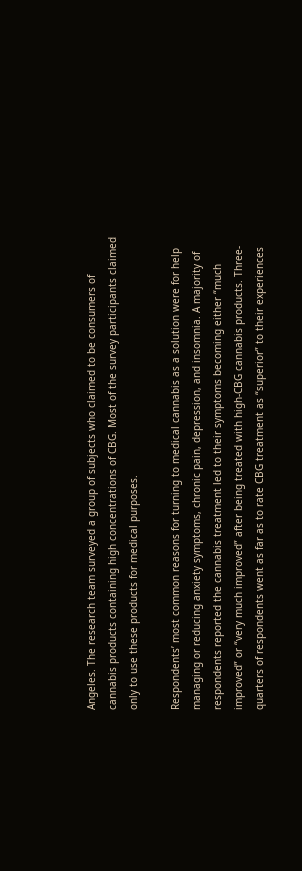Angeles. The research team surveyed a group of subjects who claimed to be consumers of cannabis products containing high concentrations of CBG. Most of the survey participants claimed only to use these products for medical purposes.

Respondents’ most common reasons for turning to medical cannabis as a solution were for help managing or reducing anxiety symptoms, chronic pain, depression, and insomnia. A majority of respondents reported the cannabis treatment led to their symptoms becoming either “much improved” or “very much improved” after being treated with high-CBG cannabis products. Three-quarters of respondents went as far as to rate CBG treatment as “superior” to their experiences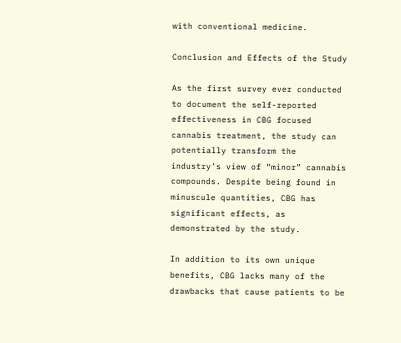with conventional medicine.

Conclusion and Effects of the Study

As the first survey ever conducted to document the self-reported effectiveness in CBG focused cannabis treatment, the study can potentially transform the industry’s view of “minor” cannabis compounds. Despite being found in minuscule quantities, CBG has significant effects, as demonstrated by the study.

In addition to its own unique benefits, CBG lacks many of the drawbacks that cause patients to be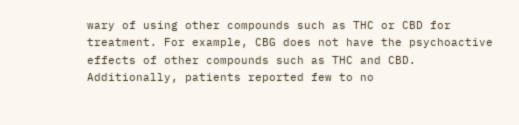wary of using other compounds such as THC or CBD for treatment. For example, CBG does not have the psychoactive effects of other compounds such as THC and CBD. Additionally, patients reported few to no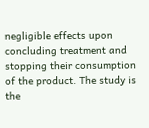negligible effects upon concluding treatment and stopping their consumption of the product. The study is the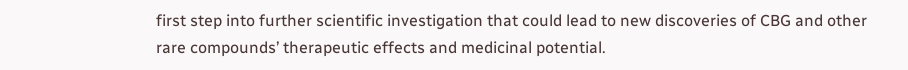first step into further scientific investigation that could lead to new discoveries of CBG and other rare compounds’ therapeutic effects and medicinal potential.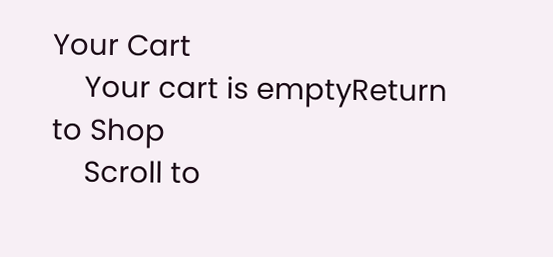Your Cart
    Your cart is emptyReturn to Shop
    Scroll to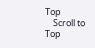Top
    Scroll to Top